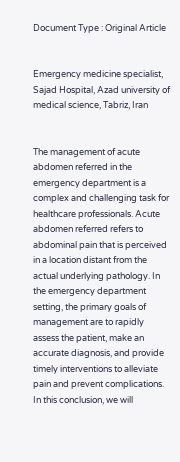Document Type : Original Article


Emergency medicine specialist, Sajad Hospital, Azad university of medical science, Tabriz, Iran


The management of acute abdomen referred in the emergency department is a complex and challenging task for healthcare professionals. Acute abdomen referred refers to abdominal pain that is perceived in a location distant from the actual underlying pathology. In the emergency department setting, the primary goals of management are to rapidly assess the patient, make an accurate diagnosis, and provide timely interventions to alleviate pain and prevent complications. In this conclusion, we will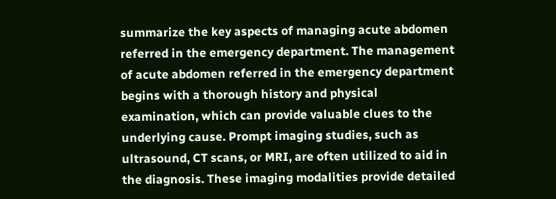summarize the key aspects of managing acute abdomen referred in the emergency department. The management of acute abdomen referred in the emergency department begins with a thorough history and physical examination, which can provide valuable clues to the underlying cause. Prompt imaging studies, such as ultrasound, CT scans, or MRI, are often utilized to aid in the diagnosis. These imaging modalities provide detailed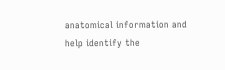anatomical information and help identify the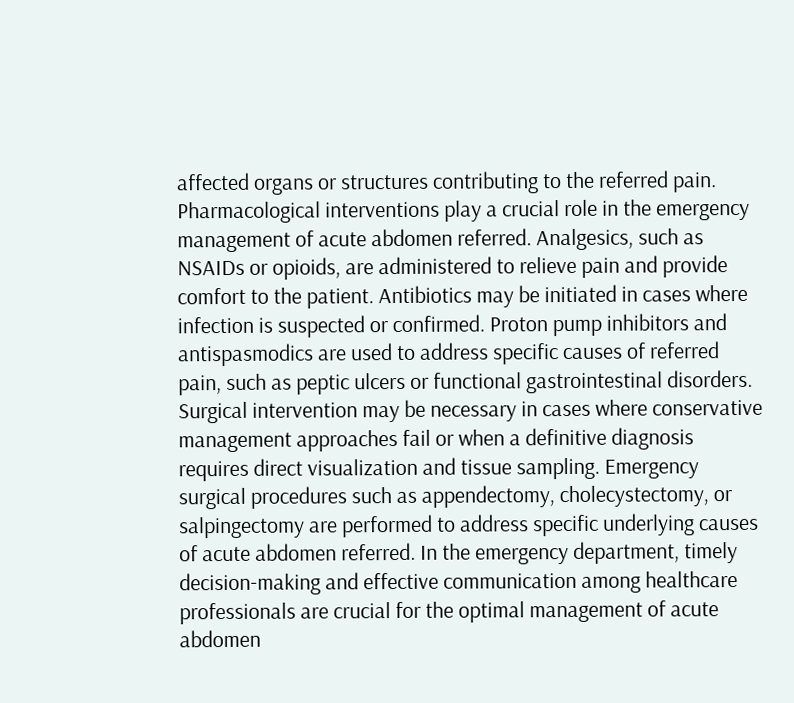affected organs or structures contributing to the referred pain. Pharmacological interventions play a crucial role in the emergency management of acute abdomen referred. Analgesics, such as NSAIDs or opioids, are administered to relieve pain and provide comfort to the patient. Antibiotics may be initiated in cases where infection is suspected or confirmed. Proton pump inhibitors and antispasmodics are used to address specific causes of referred pain, such as peptic ulcers or functional gastrointestinal disorders. Surgical intervention may be necessary in cases where conservative management approaches fail or when a definitive diagnosis requires direct visualization and tissue sampling. Emergency surgical procedures such as appendectomy, cholecystectomy, or salpingectomy are performed to address specific underlying causes of acute abdomen referred. In the emergency department, timely decision-making and effective communication among healthcare professionals are crucial for the optimal management of acute abdomen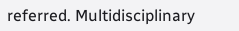referred. Multidisciplinary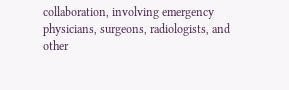collaboration, involving emergency physicians, surgeons, radiologists, and other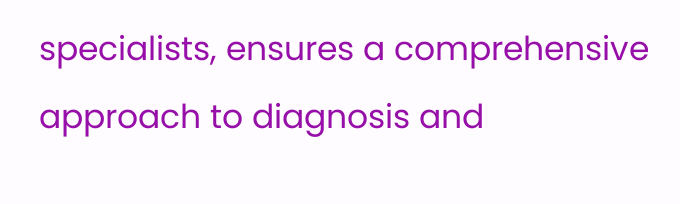specialists, ensures a comprehensive approach to diagnosis and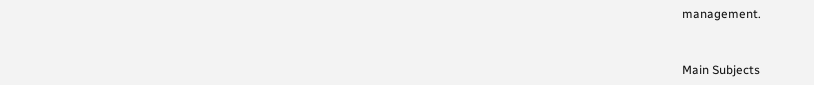management.


Main Subjects